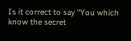Is it correct to say "You which know the secret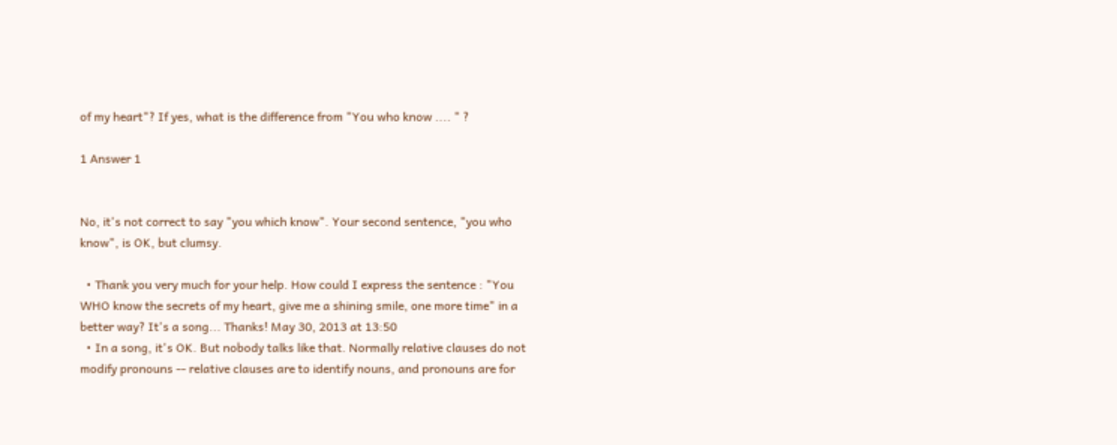of my heart"? If yes, what is the difference from "You who know .... " ?

1 Answer 1


No, it's not correct to say "you which know". Your second sentence, "you who know", is OK, but clumsy.

  • Thank you very much for your help. How could I express the sentence : "You WHO know the secrets of my heart, give me a shining smile, one more time" in a better way? It's a song... Thanks! May 30, 2013 at 13:50
  • In a song, it's OK. But nobody talks like that. Normally relative clauses do not modify pronouns -- relative clauses are to identify nouns, and pronouns are for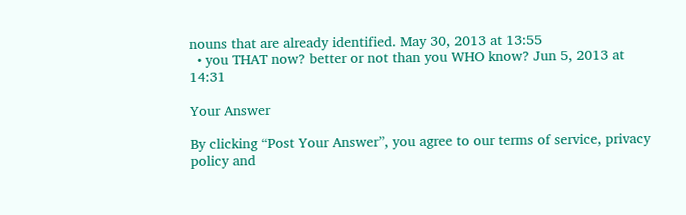nouns that are already identified. May 30, 2013 at 13:55
  • you THAT now? better or not than you WHO know? Jun 5, 2013 at 14:31

Your Answer

By clicking “Post Your Answer”, you agree to our terms of service, privacy policy and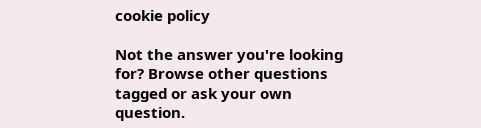cookie policy

Not the answer you're looking for? Browse other questions tagged or ask your own question.